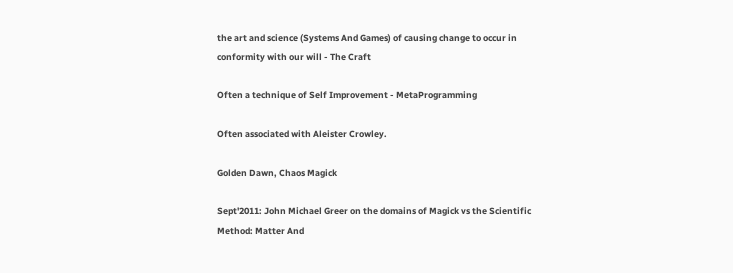the art and science (Systems And Games) of causing change to occur in conformity with our will - The Craft

Often a technique of Self Improvement - MetaProgramming

Often associated with Aleister Crowley.

Golden Dawn, Chaos Magick

Sept'2011: John Michael Greer on the domains of Magick vs the Scientific Method: Matter And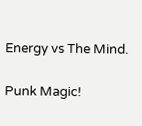Energy vs The Mind.

Punk Magic!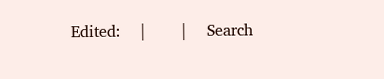Edited:    |       |    Search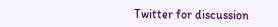Twitter for discussion